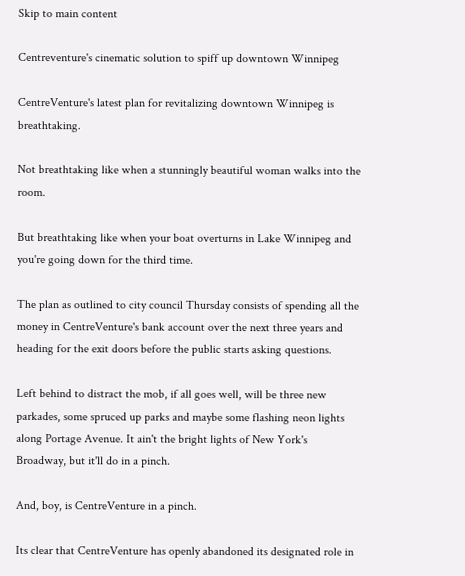Skip to main content

Centreventure's cinematic solution to spiff up downtown Winnipeg

CentreVenture's latest plan for revitalizing downtown Winnipeg is breathtaking.

Not breathtaking like when a stunningly beautiful woman walks into the room.

But breathtaking like when your boat overturns in Lake Winnipeg and you're going down for the third time.

The plan as outlined to city council Thursday consists of spending all the money in CentreVenture's bank account over the next three years and heading for the exit doors before the public starts asking questions.

Left behind to distract the mob, if all goes well, will be three new parkades, some spruced up parks and maybe some flashing neon lights along Portage Avenue. It ain't the bright lights of New York's Broadway, but it'll do in a pinch.

And, boy, is CentreVenture in a pinch.

Its clear that CentreVenture has openly abandoned its designated role in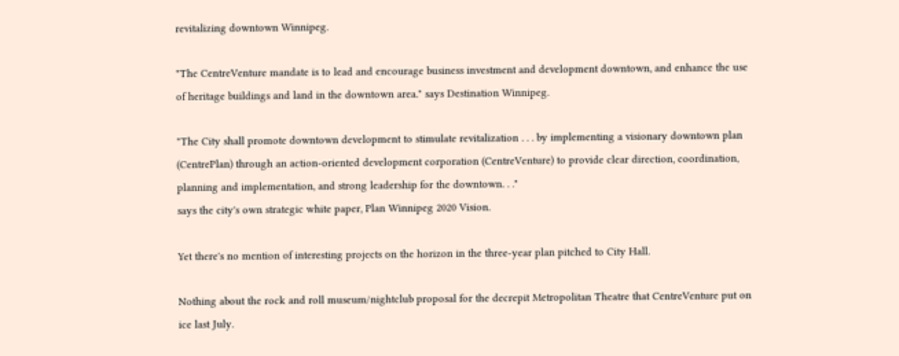revitalizing downtown Winnipeg.

"The CentreVenture mandate is to lead and encourage business investment and development downtown, and enhance the use of heritage buildings and land in the downtown area." says Destination Winnipeg.

"The City shall promote downtown development to stimulate revitalization . . . by implementing a visionary downtown plan (CentrePlan) through an action-oriented development corporation (CentreVenture) to provide clear direction, coordination, planning and implementation, and strong leadership for the downtown. . ."
says the city's own strategic white paper, Plan Winnipeg 2020 Vision.

Yet there's no mention of interesting projects on the horizon in the three-year plan pitched to City Hall.

Nothing about the rock and roll museum/nightclub proposal for the decrepit Metropolitan Theatre that CentreVenture put on ice last July.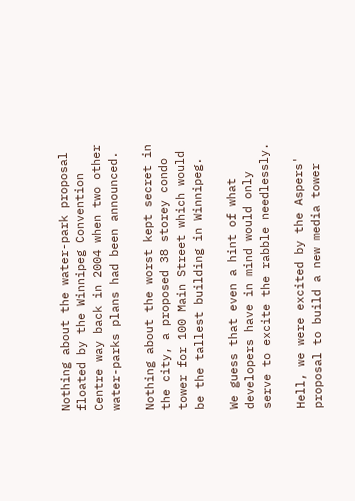Nothing about the water-park proposal floated by the Winnipeg Convention Centre way back in 2004 when two other water-parks plans had been announced.

Nothing about the worst kept secret in the city, a proposed 38 storey condo tower for 100 Main Street which would be the tallest building in Winnipeg.

We guess that even a hint of what developers have in mind would only serve to excite the rabble needlessly.

Hell, we were excited by the Aspers' proposal to build a new media tower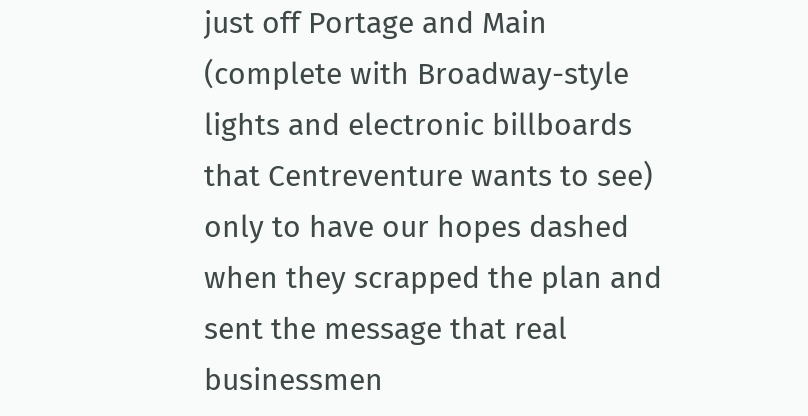just off Portage and Main (complete with Broadway-style lights and electronic billboards that Centreventure wants to see) only to have our hopes dashed when they scrapped the plan and sent the message that real businessmen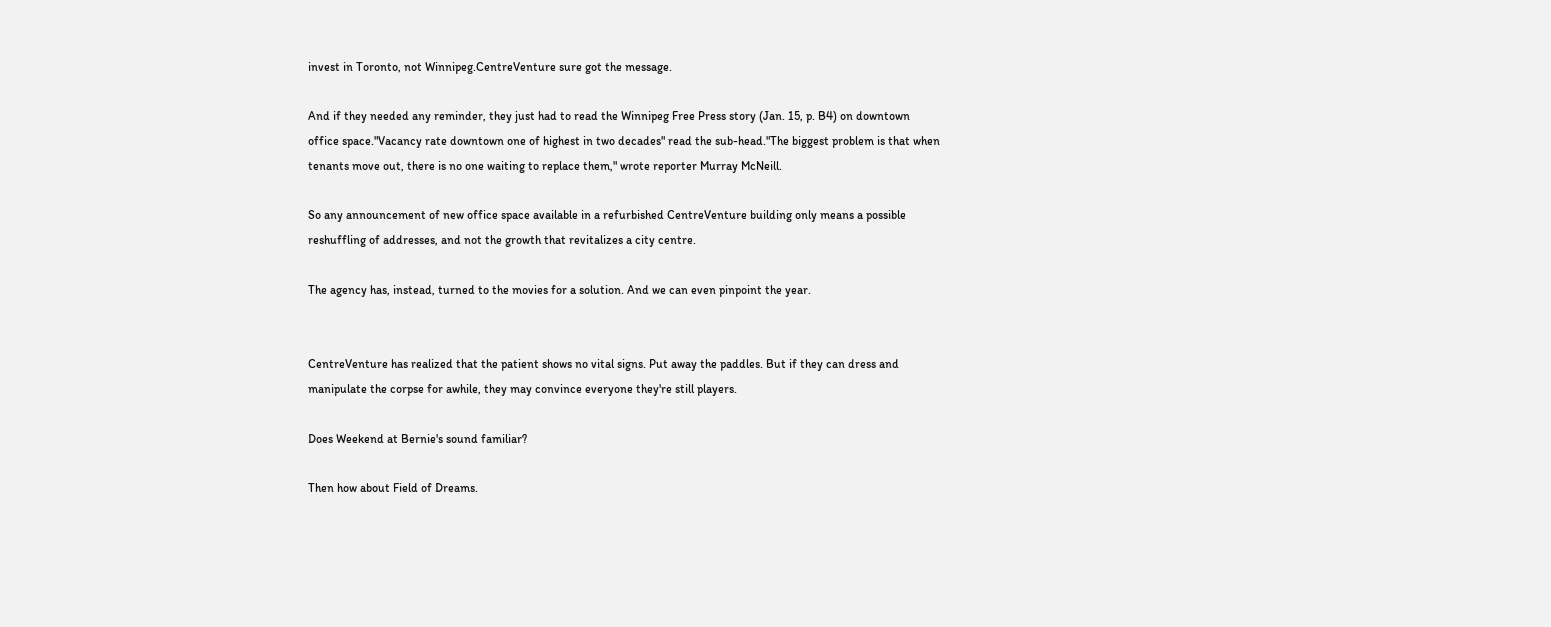invest in Toronto, not Winnipeg.CentreVenture sure got the message.

And if they needed any reminder, they just had to read the Winnipeg Free Press story (Jan. 15, p. B4) on downtown office space."Vacancy rate downtown one of highest in two decades" read the sub-head."The biggest problem is that when tenants move out, there is no one waiting to replace them," wrote reporter Murray McNeill.

So any announcement of new office space available in a refurbished CentreVenture building only means a possible reshuffling of addresses, and not the growth that revitalizes a city centre.

The agency has, instead, turned to the movies for a solution. And we can even pinpoint the year.


CentreVenture has realized that the patient shows no vital signs. Put away the paddles. But if they can dress and manipulate the corpse for awhile, they may convince everyone they're still players.

Does Weekend at Bernie's sound familiar?

Then how about Field of Dreams.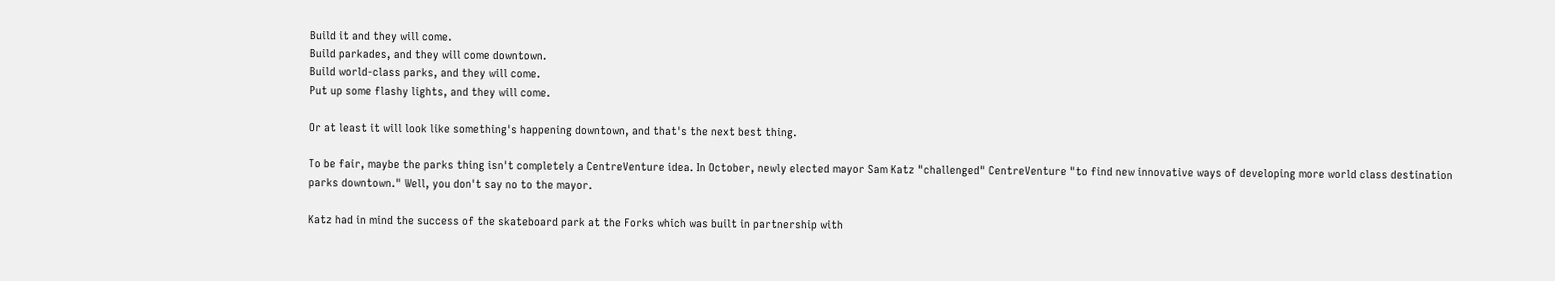Build it and they will come.
Build parkades, and they will come downtown.
Build world-class parks, and they will come.
Put up some flashy lights, and they will come.

Or at least it will look like something's happening downtown, and that's the next best thing.

To be fair, maybe the parks thing isn't completely a CentreVenture idea. In October, newly elected mayor Sam Katz "challenged" CentreVenture "to find new innovative ways of developing more world class destination parks downtown." Well, you don't say no to the mayor.

Katz had in mind the success of the skateboard park at the Forks which was built in partnership with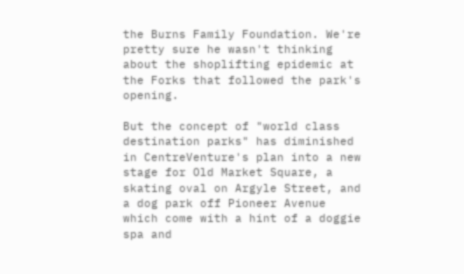the Burns Family Foundation. We're pretty sure he wasn't thinking about the shoplifting epidemic at the Forks that followed the park's opening.

But the concept of "world class destination parks" has diminished in CentreVenture's plan into a new stage for Old Market Square, a skating oval on Argyle Street, and a dog park off Pioneer Avenue which come with a hint of a doggie spa and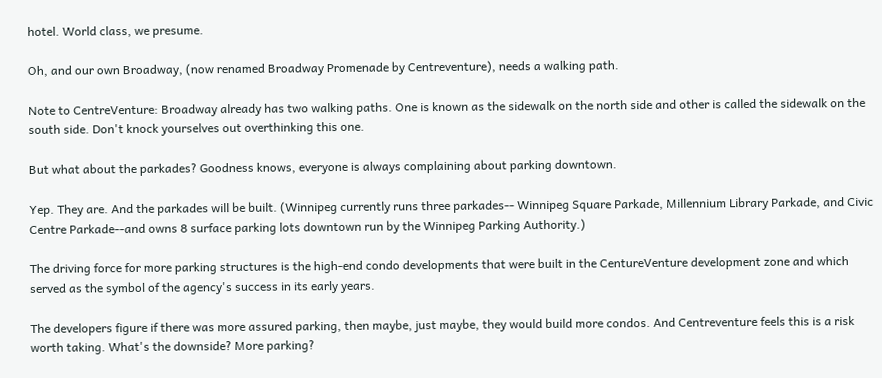hotel. World class, we presume.

Oh, and our own Broadway, (now renamed Broadway Promenade by Centreventure), needs a walking path.

Note to CentreVenture: Broadway already has two walking paths. One is known as the sidewalk on the north side and other is called the sidewalk on the south side. Don't knock yourselves out overthinking this one.

But what about the parkades? Goodness knows, everyone is always complaining about parking downtown.

Yep. They are. And the parkades will be built. (Winnipeg currently runs three parkades-- Winnipeg Square Parkade, Millennium Library Parkade, and Civic Centre Parkade--and owns 8 surface parking lots downtown run by the Winnipeg Parking Authority.)

The driving force for more parking structures is the high-end condo developments that were built in the CentureVenture development zone and which served as the symbol of the agency's success in its early years.

The developers figure if there was more assured parking, then maybe, just maybe, they would build more condos. And Centreventure feels this is a risk worth taking. What's the downside? More parking?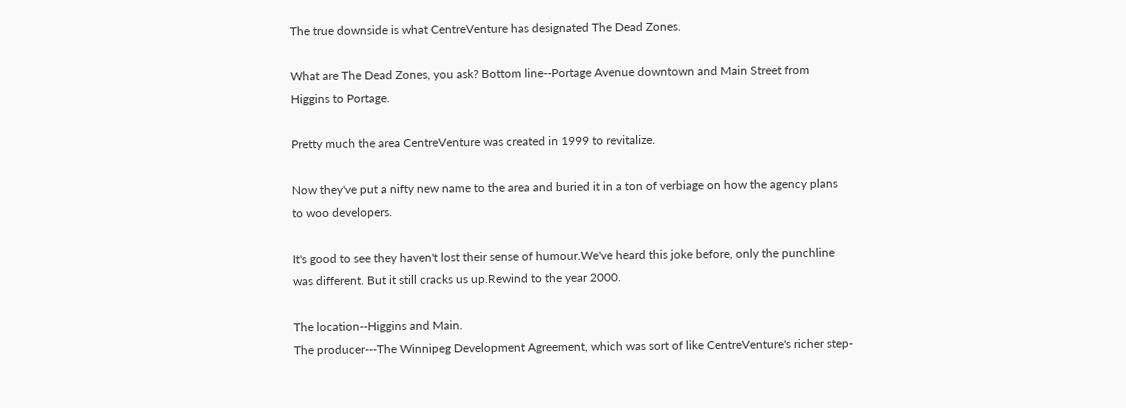The true downside is what CentreVenture has designated The Dead Zones.

What are The Dead Zones, you ask? Bottom line--Portage Avenue downtown and Main Street from Higgins to Portage.

Pretty much the area CentreVenture was created in 1999 to revitalize.

Now they've put a nifty new name to the area and buried it in a ton of verbiage on how the agency plans to woo developers.

It's good to see they haven't lost their sense of humour.We've heard this joke before, only the punchline was different. But it still cracks us up.Rewind to the year 2000.

The location--Higgins and Main.
The producer---The Winnipeg Development Agreement, which was sort of like CentreVenture's richer step-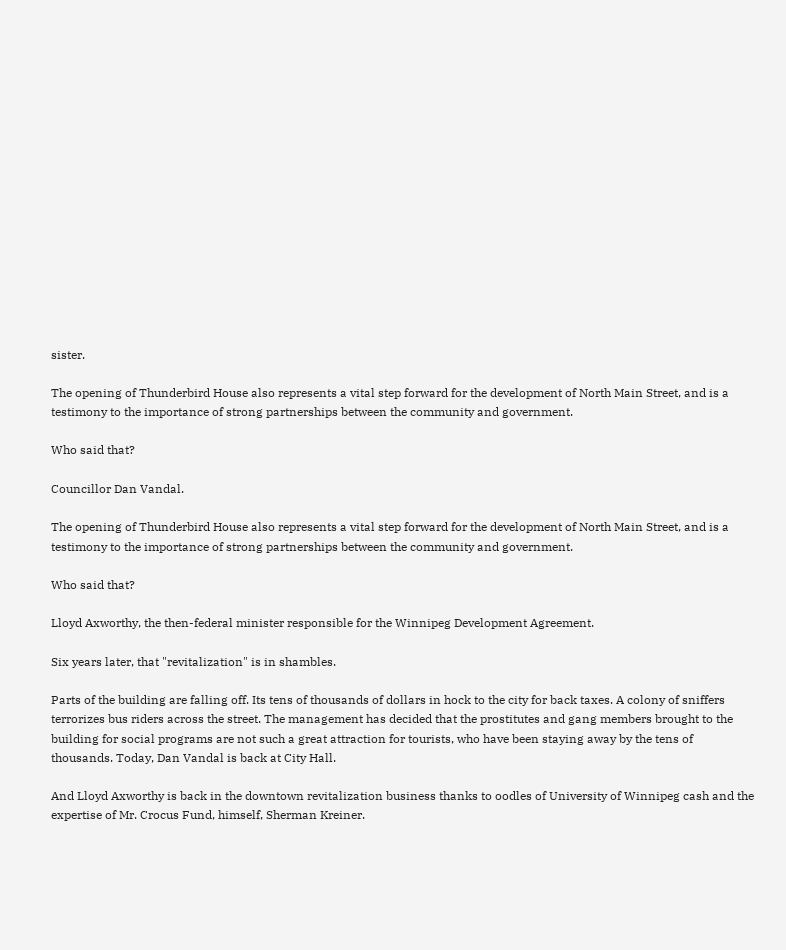sister.

The opening of Thunderbird House also represents a vital step forward for the development of North Main Street, and is a testimony to the importance of strong partnerships between the community and government.

Who said that?

Councillor Dan Vandal.

The opening of Thunderbird House also represents a vital step forward for the development of North Main Street, and is a testimony to the importance of strong partnerships between the community and government.

Who said that?

Lloyd Axworthy, the then-federal minister responsible for the Winnipeg Development Agreement.

Six years later, that "revitalization" is in shambles.

Parts of the building are falling off. Its tens of thousands of dollars in hock to the city for back taxes. A colony of sniffers terrorizes bus riders across the street. The management has decided that the prostitutes and gang members brought to the building for social programs are not such a great attraction for tourists, who have been staying away by the tens of thousands. Today, Dan Vandal is back at City Hall.

And Lloyd Axworthy is back in the downtown revitalization business thanks to oodles of University of Winnipeg cash and the expertise of Mr. Crocus Fund, himself, Sherman Kreiner.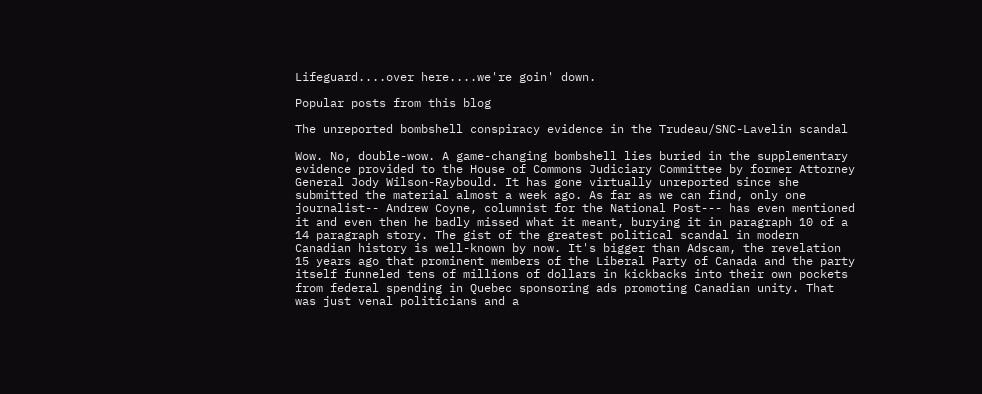Lifeguard....over here....we're goin' down.

Popular posts from this blog

The unreported bombshell conspiracy evidence in the Trudeau/SNC-Lavelin scandal

Wow. No, double-wow. A game-changing bombshell lies buried in the supplementary evidence provided to the House of Commons Judiciary Committee by former Attorney General Jody Wilson-Raybould. It has gone virtually unreported since she submitted the material almost a week ago. As far as we can find, only one journalist-- Andrew Coyne, columnist for the National Post--- has even mentioned it and even then he badly missed what it meant, burying it in paragraph 10 of a 14 paragraph story. The gist of the greatest political scandal in modern Canadian history is well-known by now. It's bigger than Adscam, the revelation 15 years ago that prominent members of the Liberal Party of Canada and the party itself funneled tens of millions of dollars in kickbacks into their own pockets from federal spending in Quebec sponsoring ads promoting Canadian unity. That was just venal politicians and a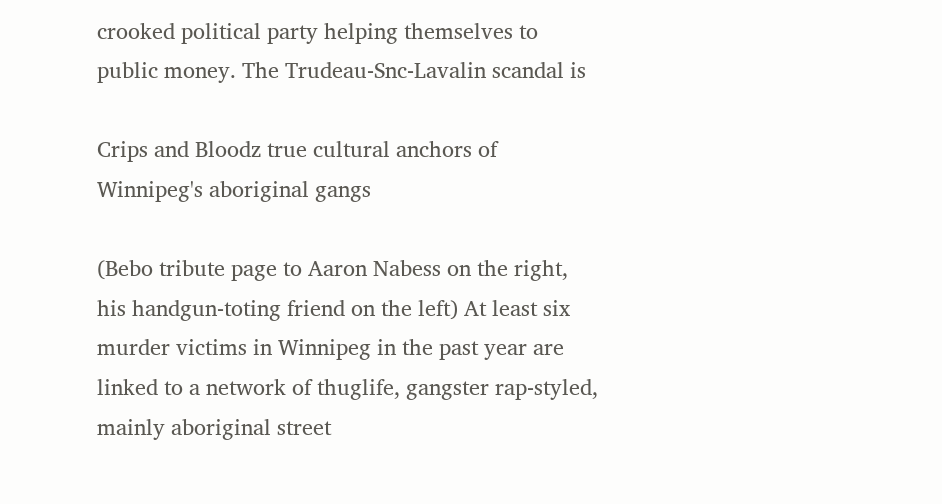crooked political party helping themselves to public money. The Trudeau-Snc-Lavalin scandal is

Crips and Bloodz true cultural anchors of Winnipeg's aboriginal gangs

(Bebo tribute page to Aaron Nabess on the right, his handgun-toting friend on the left) At least six murder victims in Winnipeg in the past year are linked to a network of thuglife, gangster rap-styled, mainly aboriginal street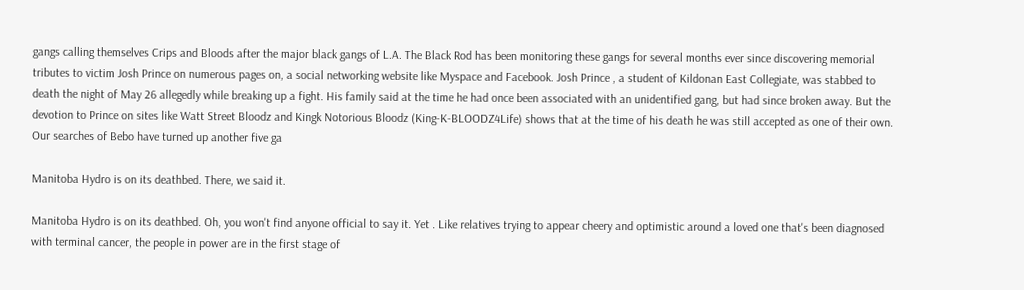gangs calling themselves Crips and Bloods after the major black gangs of L.A. The Black Rod has been monitoring these gangs for several months ever since discovering memorial tributes to victim Josh Prince on numerous pages on, a social networking website like Myspace and Facebook. Josh Prince , a student of Kildonan East Collegiate, was stabbed to death the night of May 26 allegedly while breaking up a fight. His family said at the time he had once been associated with an unidentified gang, but had since broken away. But the devotion to Prince on sites like Watt Street Bloodz and Kingk Notorious Bloodz (King-K-BLOODZ4Life) shows that at the time of his death he was still accepted as one of their own. Our searches of Bebo have turned up another five ga

Manitoba Hydro is on its deathbed. There, we said it.

Manitoba Hydro is on its deathbed. Oh, you won't find anyone official to say it. Yet . Like relatives trying to appear cheery and optimistic around a loved one that's been diagnosed with terminal cancer, the people in power are in the first stage of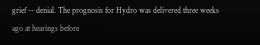grief -- denial. The prognosis for Hydro was delivered three weeks ago at hearings before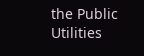the Public Utilities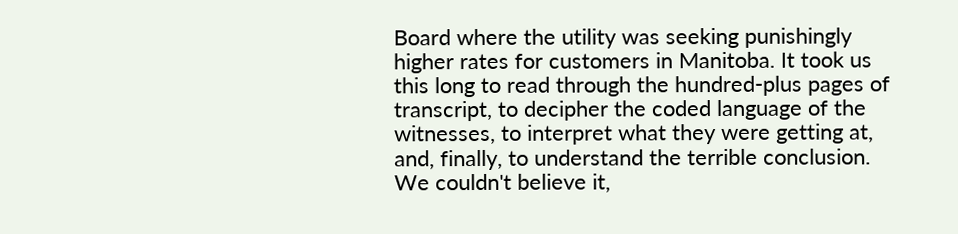Board where the utility was seeking punishingly higher rates for customers in Manitoba. It took us this long to read through the hundred-plus pages of transcript, to decipher the coded language of the witnesses, to interpret what they were getting at, and, finally, to understand the terrible conclusion.  We couldn't believe it,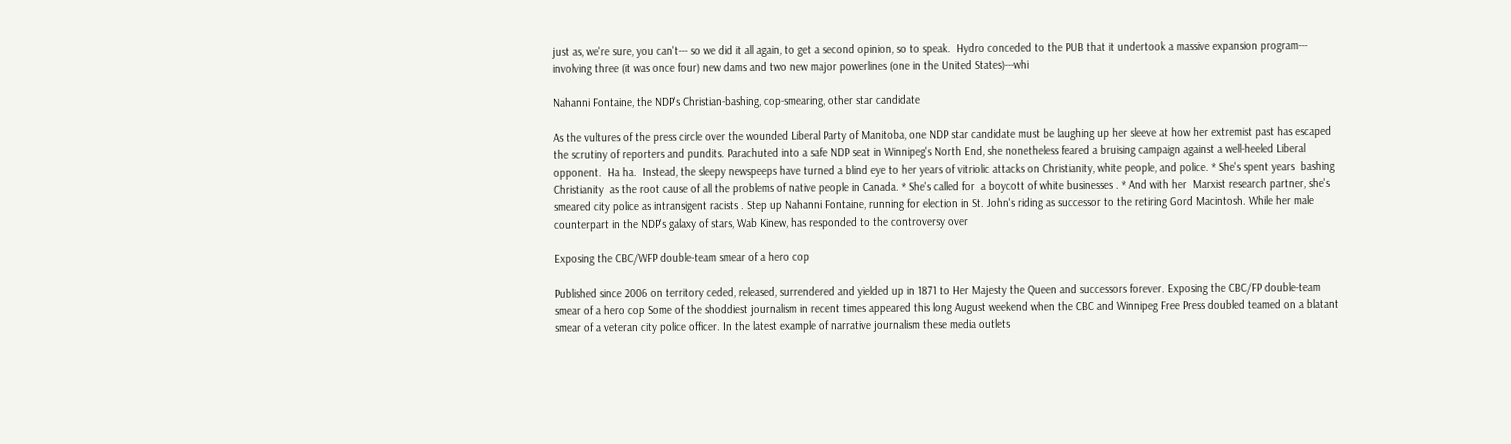just as, we're sure, you can't--- so we did it all again, to get a second opinion, so to speak.  Hydro conceded to the PUB that it undertook a massive expansion program--- involving three (it was once four) new dams and two new major powerlines (one in the United States)---whi

Nahanni Fontaine, the NDP's Christian-bashing, cop-smearing, other star candidate

As the vultures of the press circle over the wounded Liberal Party of Manitoba, one NDP star candidate must be laughing up her sleeve at how her extremist past has escaped the scrutiny of reporters and pundits. Parachuted into a safe NDP seat in Winnipeg's North End, she nonetheless feared a bruising campaign against a well-heeled Liberal opponent.  Ha ha.  Instead, the sleepy newspeeps have turned a blind eye to her years of vitriolic attacks on Christianity, white people, and police. * She's spent years  bashing Christianity  as the root cause of all the problems of native people in Canada. * She's called for  a boycott of white businesses . * And with her  Marxist research partner, she's  smeared city police as intransigent racists . Step up Nahanni Fontaine, running for election in St. John's riding as successor to the retiring Gord Macintosh. While her male counterpart in the NDP's galaxy of stars, Wab Kinew, has responded to the controversy over

Exposing the CBC/WFP double-team smear of a hero cop

Published since 2006 on territory ceded, released, surrendered and yielded up in 1871 to Her Majesty the Queen and successors forever. Exposing the CBC/FP double-team smear of a hero cop Some of the shoddiest journalism in recent times appeared this long August weekend when the CBC and Winnipeg Free Press doubled teamed on a blatant smear of a veteran city police officer. In the latest example of narrative journalism these media outlets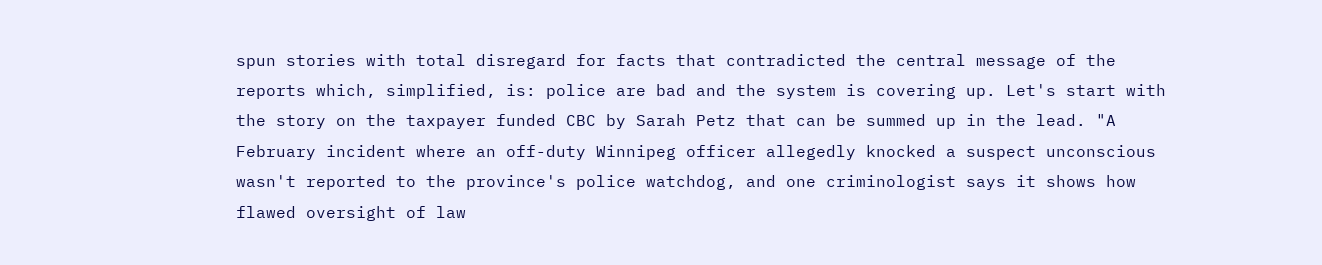spun stories with total disregard for facts that contradicted the central message of the reports which, simplified, is: police are bad and the system is covering up. Let's start with the story on the taxpayer funded CBC by Sarah Petz that can be summed up in the lead. "A February incident where an off-duty Winnipeg officer allegedly knocked a suspect unconscious wasn't reported to the province's police watchdog, and one criminologist says it shows how flawed oversight of law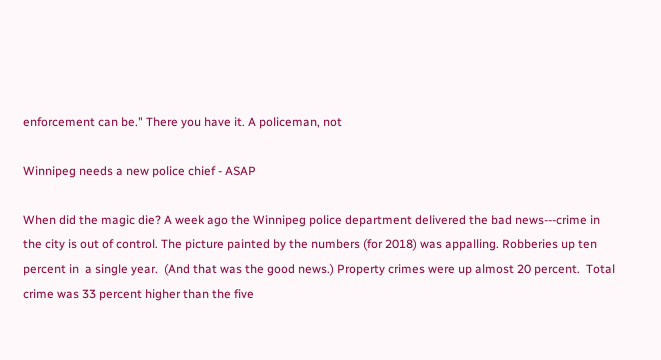enforcement can be." There you have it. A policeman, not

Winnipeg needs a new police chief - ASAP

When did the magic die? A week ago the Winnipeg police department delivered the bad news---crime in the city is out of control. The picture painted by the numbers (for 2018) was appalling. Robberies up ten percent in  a single year.  (And that was the good news.) Property crimes were up almost 20 percent.  Total crime was 33 percent higher than the five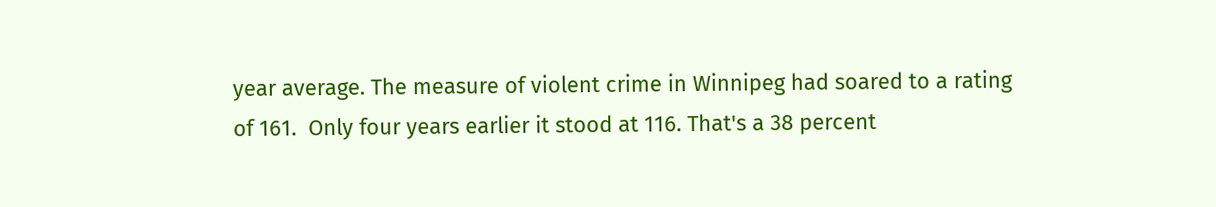year average. The measure of violent crime in Winnipeg had soared to a rating of 161.  Only four years earlier it stood at 116. That's a 38 percent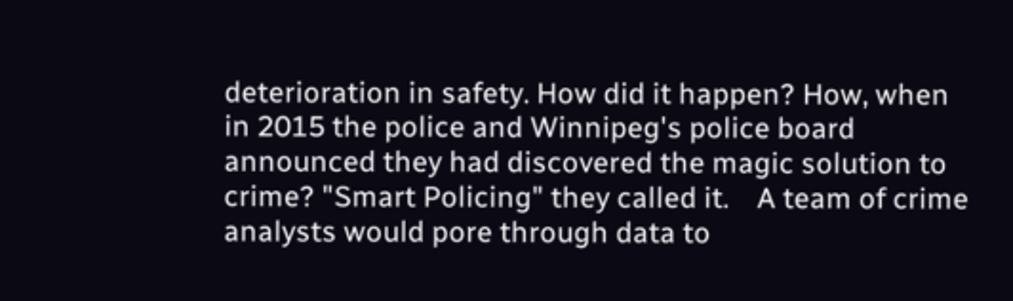deterioration in safety. How did it happen? How, when in 2015 the police and Winnipeg's police board announced they had discovered the magic solution to crime? "Smart Policing" they called it.    A team of crime analysts would pore through data to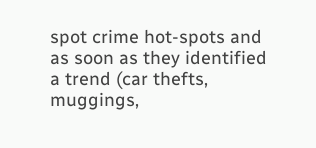spot crime hot-spots and as soon as they identified a trend (car thefts, muggings,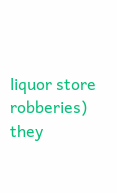liquor store robberies) they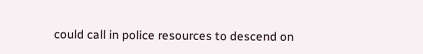could call in police resources to descend on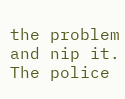the problem and nip it. The police